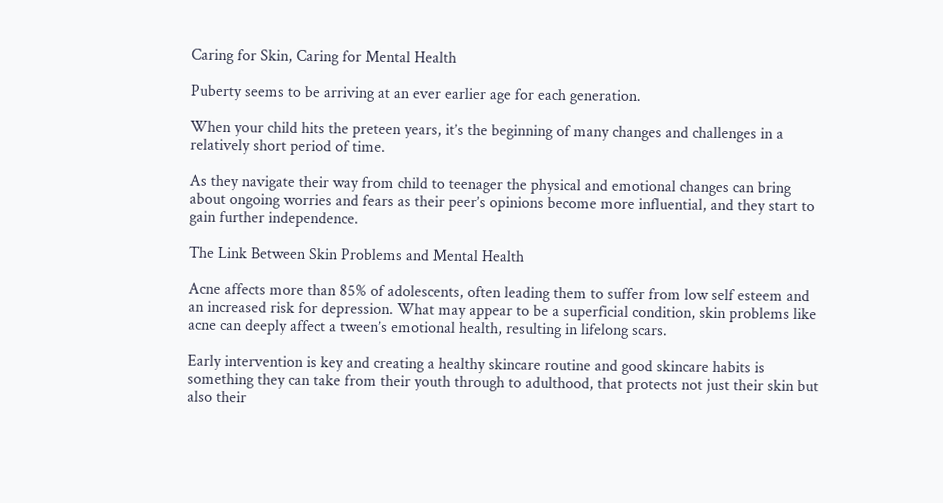Caring for Skin, Caring for Mental Health

Puberty seems to be arriving at an ever earlier age for each generation.

When your child hits the preteen years, it’s the beginning of many changes and challenges in a relatively short period of time.

As they navigate their way from child to teenager the physical and emotional changes can bring about ongoing worries and fears as their peer’s opinions become more influential, and they start to gain further independence.

The Link Between Skin Problems and Mental Health

Acne affects more than 85% of adolescents, often leading them to suffer from low self esteem and an increased risk for depression. What may appear to be a superficial condition, skin problems like acne can deeply affect a tween’s emotional health, resulting in lifelong scars.

Early intervention is key and creating a healthy skincare routine and good skincare habits is something they can take from their youth through to adulthood, that protects not just their skin but also their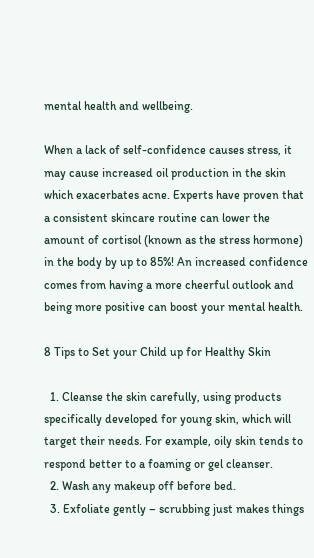mental health and wellbeing.

When a lack of self-confidence causes stress, it may cause increased oil production in the skin which exacerbates acne. Experts have proven that a consistent skincare routine can lower the amount of cortisol (known as the stress hormone) in the body by up to 85%! An increased confidence comes from having a more cheerful outlook and being more positive can boost your mental health.

8 Tips to Set your Child up for Healthy Skin

  1. Cleanse the skin carefully, using products specifically developed for young skin, which will target their needs. For example, oily skin tends to respond better to a foaming or gel cleanser.
  2. Wash any makeup off before bed.
  3. Exfoliate gently – scrubbing just makes things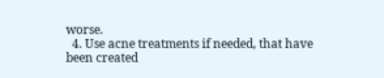worse.
  4. Use acne treatments if needed, that have been created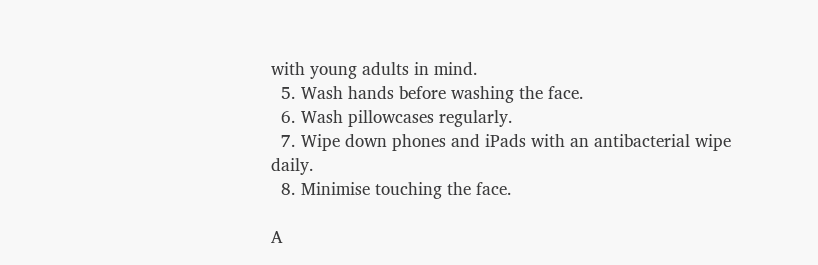with young adults in mind.
  5. Wash hands before washing the face.
  6. Wash pillowcases regularly.
  7. Wipe down phones and iPads with an antibacterial wipe daily.
  8. Minimise touching the face.

A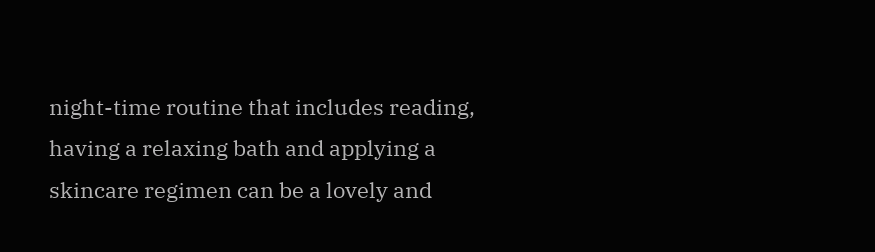night-time routine that includes reading, having a relaxing bath and applying a skincare regimen can be a lovely and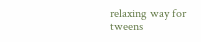relaxing way for tweens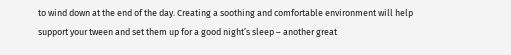to wind down at the end of the day. Creating a soothing and comfortable environment will help support your tween and set them up for a good night’s sleep – another great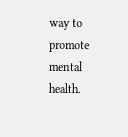way to promote mental health.